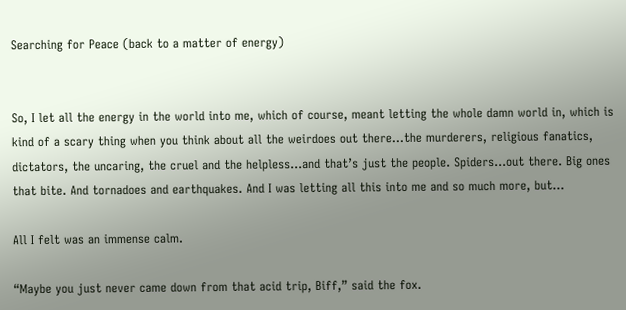Searching for Peace (back to a matter of energy)


So, I let all the energy in the world into me, which of course, meant letting the whole damn world in, which is kind of a scary thing when you think about all the weirdoes out there…the murderers, religious fanatics, dictators, the uncaring, the cruel and the helpless…and that’s just the people. Spiders…out there. Big ones that bite. And tornadoes and earthquakes. And I was letting all this into me and so much more, but…

All I felt was an immense calm.

“Maybe you just never came down from that acid trip, Biff,” said the fox.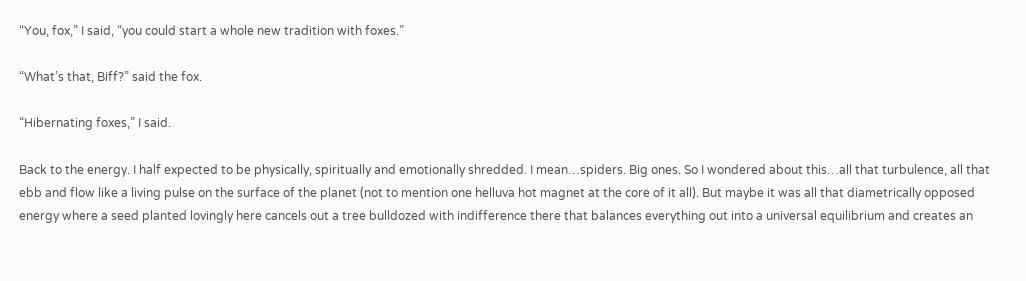“You, fox,” I said, “you could start a whole new tradition with foxes.”

“What’s that, Biff?” said the fox.

“Hibernating foxes,” I said.

Back to the energy. I half expected to be physically, spiritually and emotionally shredded. I mean…spiders. Big ones. So I wondered about this…all that turbulence, all that ebb and flow like a living pulse on the surface of the planet (not to mention one helluva hot magnet at the core of it all). But maybe it was all that diametrically opposed energy where a seed planted lovingly here cancels out a tree bulldozed with indifference there that balances everything out into a universal equilibrium and creates an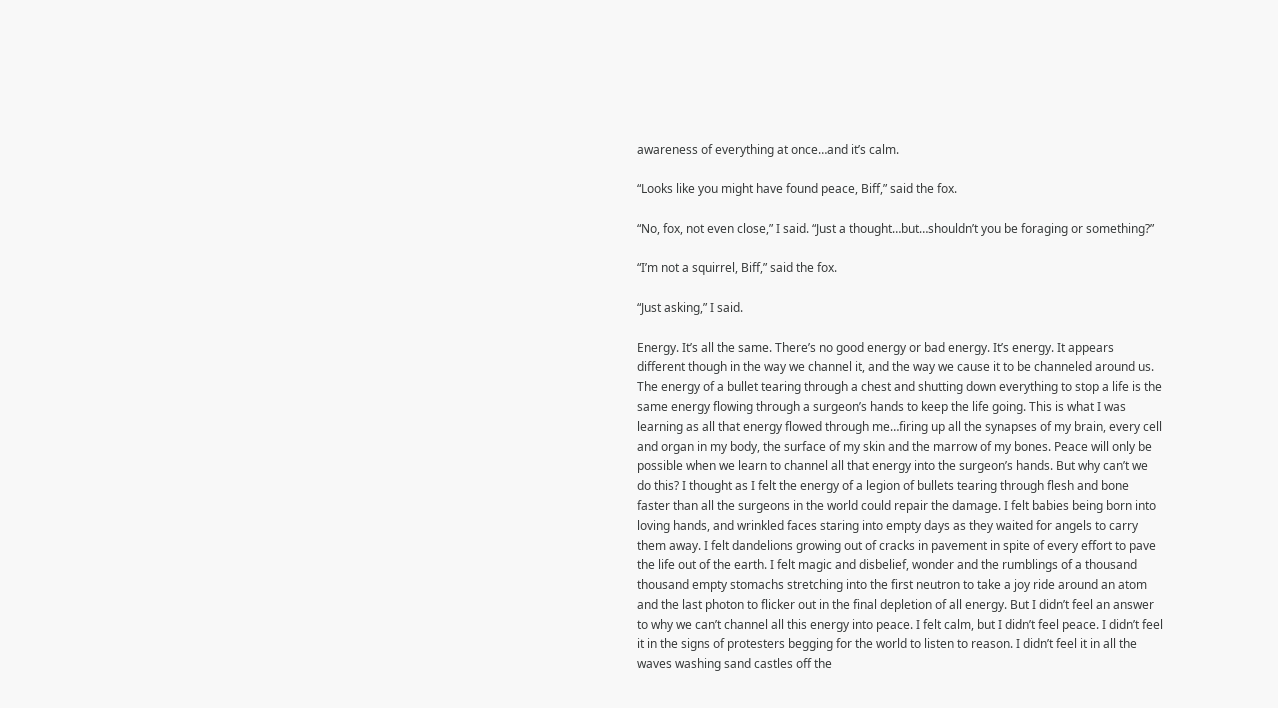awareness of everything at once…and it’s calm.

“Looks like you might have found peace, Biff,” said the fox.

“No, fox, not even close,” I said. “Just a thought…but…shouldn’t you be foraging or something?”

“I’m not a squirrel, Biff,” said the fox.

“Just asking,” I said.

Energy. It’s all the same. There’s no good energy or bad energy. It’s energy. It appears different though in the way we channel it, and the way we cause it to be channeled around us. The energy of a bullet tearing through a chest and shutting down everything to stop a life is the same energy flowing through a surgeon’s hands to keep the life going. This is what I was learning as all that energy flowed through me…firing up all the synapses of my brain, every cell and organ in my body, the surface of my skin and the marrow of my bones. Peace will only be possible when we learn to channel all that energy into the surgeon’s hands. But why can’t we do this? I thought as I felt the energy of a legion of bullets tearing through flesh and bone faster than all the surgeons in the world could repair the damage. I felt babies being born into loving hands, and wrinkled faces staring into empty days as they waited for angels to carry them away. I felt dandelions growing out of cracks in pavement in spite of every effort to pave the life out of the earth. I felt magic and disbelief, wonder and the rumblings of a thousand thousand empty stomachs stretching into the first neutron to take a joy ride around an atom and the last photon to flicker out in the final depletion of all energy. But I didn’t feel an answer to why we can’t channel all this energy into peace. I felt calm, but I didn’t feel peace. I didn’t feel it in the signs of protesters begging for the world to listen to reason. I didn’t feel it in all the waves washing sand castles off the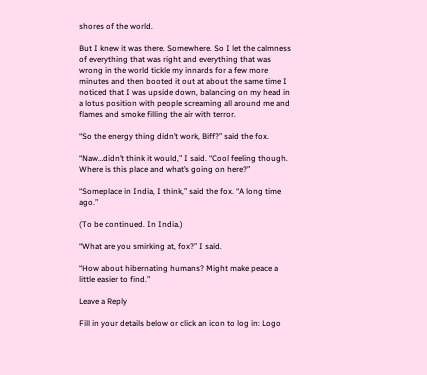shores of the world.

But I knew it was there. Somewhere. So I let the calmness of everything that was right and everything that was wrong in the world tickle my innards for a few more minutes and then booted it out at about the same time I noticed that I was upside down, balancing on my head in a lotus position with people screaming all around me and flames and smoke filling the air with terror.

“So the energy thing didn’t work, Biff?” said the fox.

“Naw…didn’t think it would,” I said. “Cool feeling though. Where is this place and what’s going on here?”

“Someplace in India, I think,” said the fox. “A long time ago.”

(To be continued. In India.)

“What are you smirking at, fox?” I said.

“How about hibernating humans? Might make peace a little easier to find.”

Leave a Reply

Fill in your details below or click an icon to log in: Logo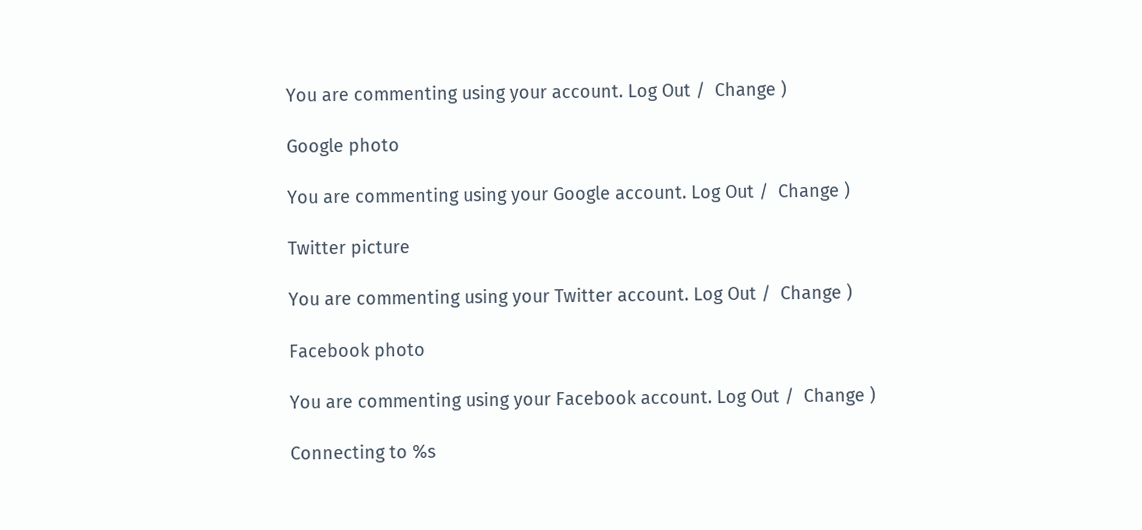You are commenting using your account. Log Out /  Change )

Google photo

You are commenting using your Google account. Log Out /  Change )

Twitter picture

You are commenting using your Twitter account. Log Out /  Change )

Facebook photo

You are commenting using your Facebook account. Log Out /  Change )

Connecting to %s